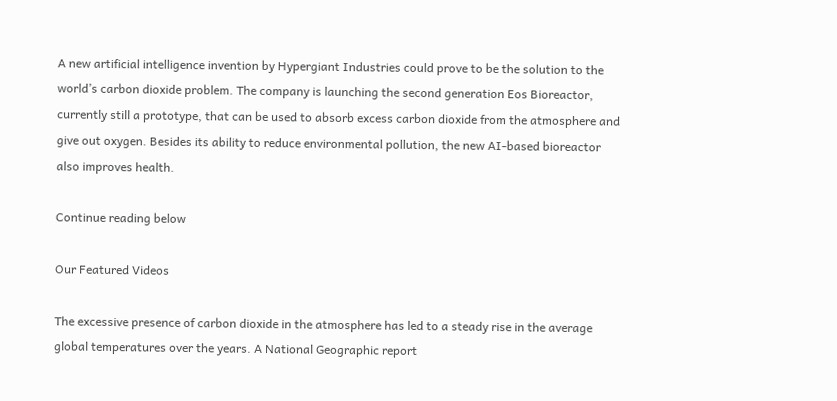A new artificial intelligence invention by Hypergiant Industries could prove to be the solution to the world’s carbon dioxide problem. The company is launching the second generation Eos Bioreactor, currently still a prototype, that can be used to absorb excess carbon dioxide from the atmosphere and give out oxygen. Besides its ability to reduce environmental pollution, the new AI-based bioreactor also improves health.

Continue reading below

Our Featured Videos

The excessive presence of carbon dioxide in the atmosphere has led to a steady rise in the average global temperatures over the years. A National Geographic report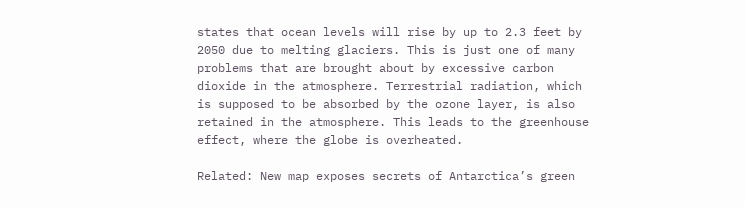states that ocean levels will rise by up to 2.3 feet by 2050 due to melting glaciers. This is just one of many problems that are brought about by excessive carbon dioxide in the atmosphere. Terrestrial radiation, which is supposed to be absorbed by the ozone layer, is also retained in the atmosphere. This leads to the greenhouse effect, where the globe is overheated.

Related: New map exposes secrets of Antarctica’s green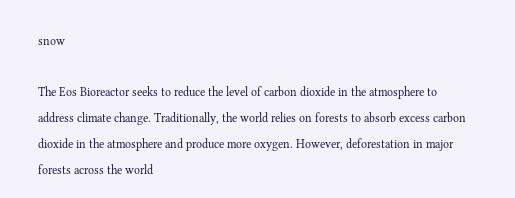snow

The Eos Bioreactor seeks to reduce the level of carbon dioxide in the atmosphere to address climate change. Traditionally, the world relies on forests to absorb excess carbon dioxide in the atmosphere and produce more oxygen. However, deforestation in major forests across the world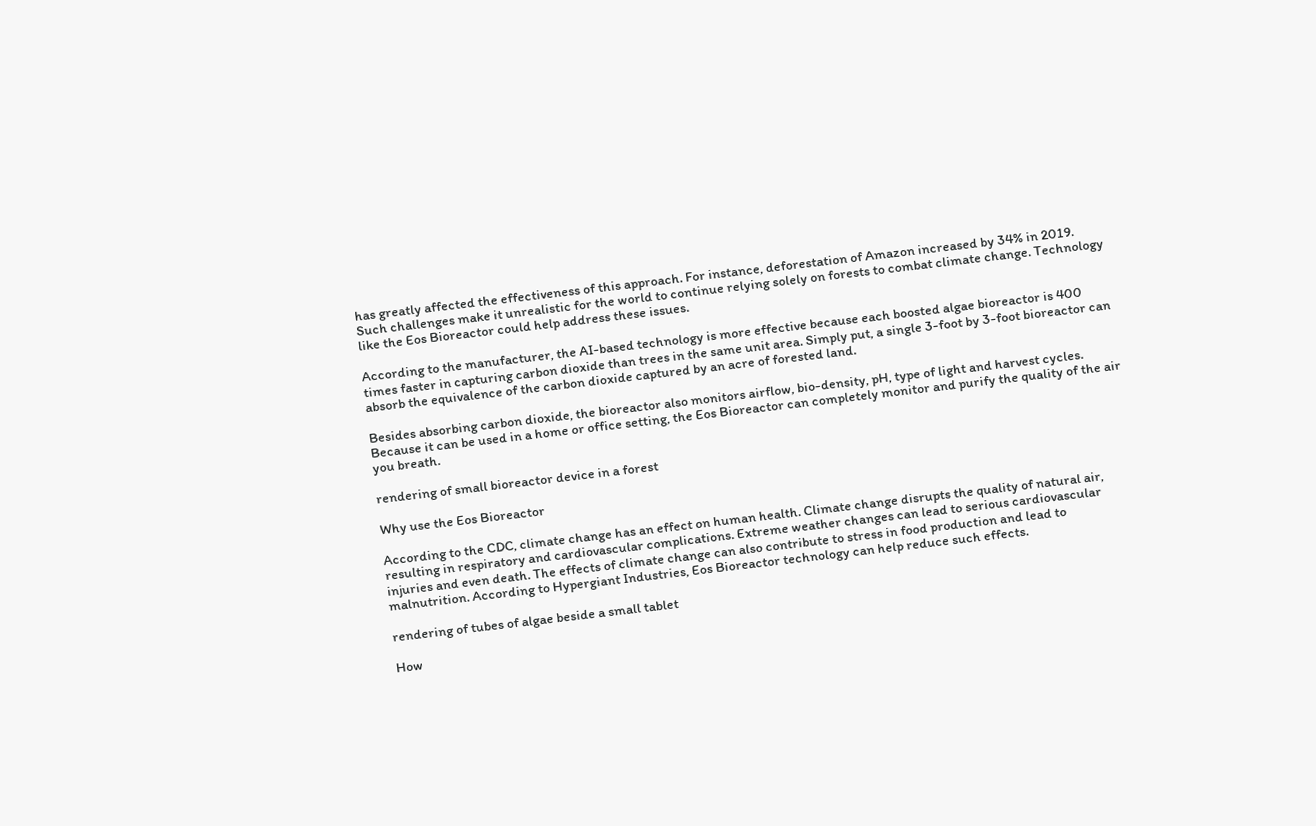has greatly affected the effectiveness of this approach. For instance, deforestation of Amazon increased by 34% in 2019. Such challenges make it unrealistic for the world to continue relying solely on forests to combat climate change. Technology like the Eos Bioreactor could help address these issues.

According to the manufacturer, the AI-based technology is more effective because each boosted algae bioreactor is 400 times faster in capturing carbon dioxide than trees in the same unit area. Simply put, a single 3-foot by 3-foot bioreactor can absorb the equivalence of the carbon dioxide captured by an acre of forested land.

Besides absorbing carbon dioxide, the bioreactor also monitors airflow, bio-density, pH, type of light and harvest cycles. Because it can be used in a home or office setting, the Eos Bioreactor can completely monitor and purify the quality of the air you breath.

rendering of small bioreactor device in a forest

Why use the Eos Bioreactor

According to the CDC, climate change has an effect on human health. Climate change disrupts the quality of natural air, resulting in respiratory and cardiovascular complications. Extreme weather changes can lead to serious cardiovascular injuries and even death. The effects of climate change can also contribute to stress in food production and lead to malnutrition. According to Hypergiant Industries, Eos Bioreactor technology can help reduce such effects.

rendering of tubes of algae beside a small tablet

How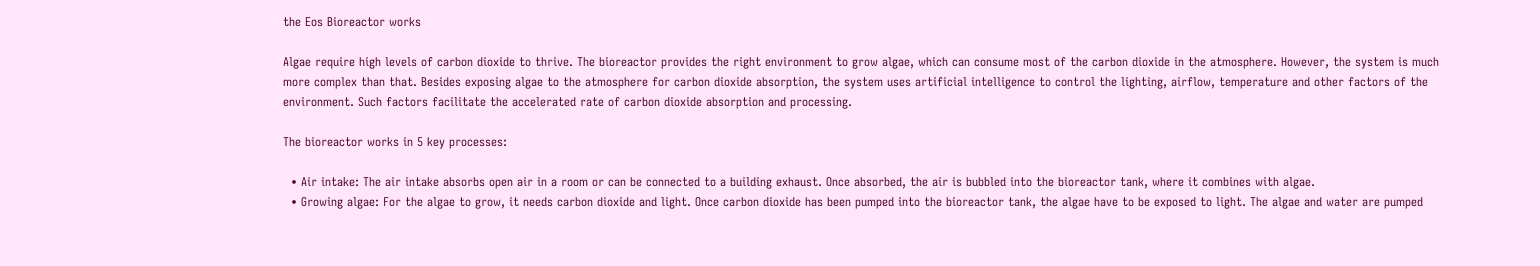the Eos Bioreactor works

Algae require high levels of carbon dioxide to thrive. The bioreactor provides the right environment to grow algae, which can consume most of the carbon dioxide in the atmosphere. However, the system is much more complex than that. Besides exposing algae to the atmosphere for carbon dioxide absorption, the system uses artificial intelligence to control the lighting, airflow, temperature and other factors of the environment. Such factors facilitate the accelerated rate of carbon dioxide absorption and processing.

The bioreactor works in 5 key processes:

  • Air intake: The air intake absorbs open air in a room or can be connected to a building exhaust. Once absorbed, the air is bubbled into the bioreactor tank, where it combines with algae.
  • Growing algae: For the algae to grow, it needs carbon dioxide and light. Once carbon dioxide has been pumped into the bioreactor tank, the algae have to be exposed to light. The algae and water are pumped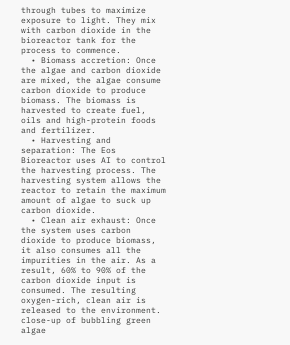through tubes to maximize exposure to light. They mix with carbon dioxide in the bioreactor tank for the process to commence.
  • Biomass accretion: Once the algae and carbon dioxide are mixed, the algae consume carbon dioxide to produce biomass. The biomass is harvested to create fuel, oils and high-protein foods and fertilizer.
  • Harvesting and separation: The Eos Bioreactor uses AI to control the harvesting process. The harvesting system allows the reactor to retain the maximum amount of algae to suck up carbon dioxide.
  • Clean air exhaust: Once the system uses carbon dioxide to produce biomass, it also consumes all the impurities in the air. As a result, 60% to 90% of the carbon dioxide input is consumed. The resulting oxygen-rich, clean air is released to the environment.
close-up of bubbling green algae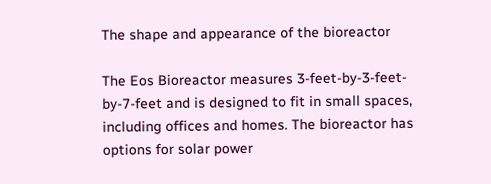The shape and appearance of the bioreactor

The Eos Bioreactor measures 3-feet-by-3-feet-by-7-feet and is designed to fit in small spaces, including offices and homes. The bioreactor has options for solar power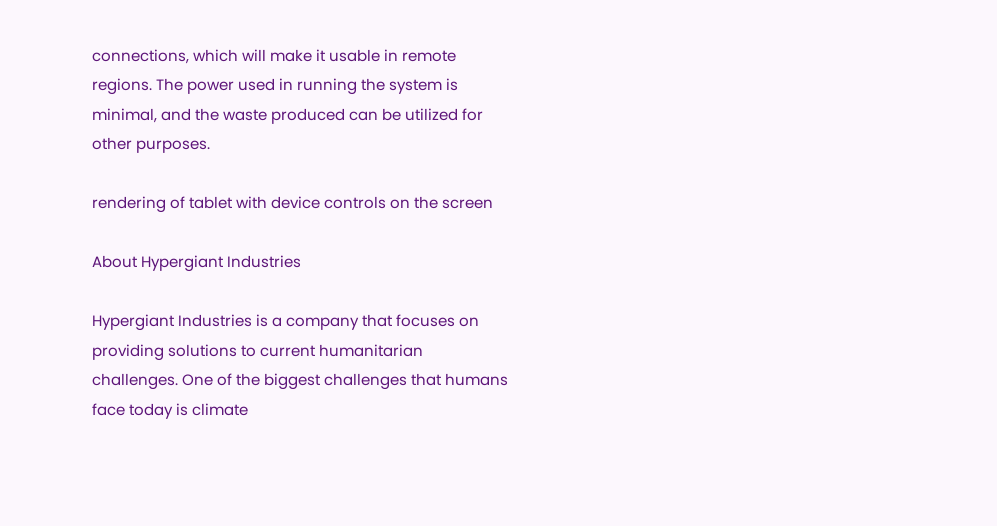connections, which will make it usable in remote regions. The power used in running the system is minimal, and the waste produced can be utilized for other purposes.

rendering of tablet with device controls on the screen

About Hypergiant Industries

Hypergiant Industries is a company that focuses on providing solutions to current humanitarian challenges. One of the biggest challenges that humans face today is climate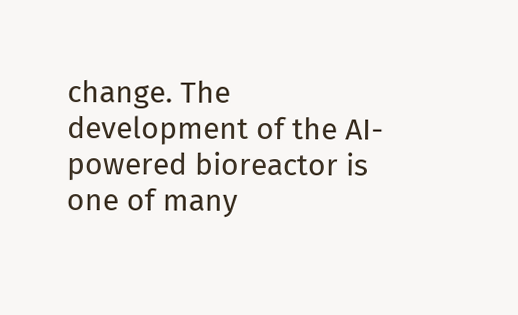change. The development of the AI-powered bioreactor is one of many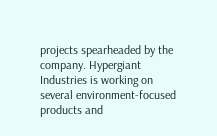projects spearheaded by the company. Hypergiant Industries is working on several environment-focused products and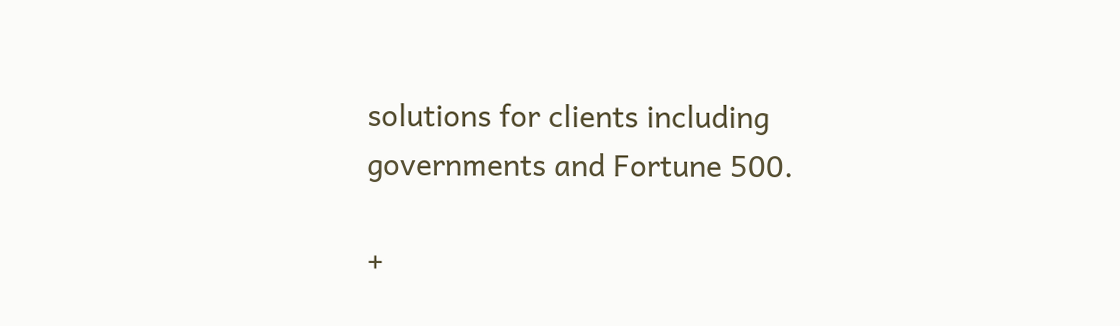solutions for clients including governments and Fortune 500.

+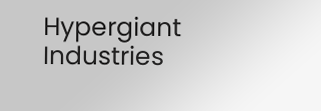Hypergiant Industries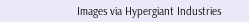Images via Hypergiant Industries